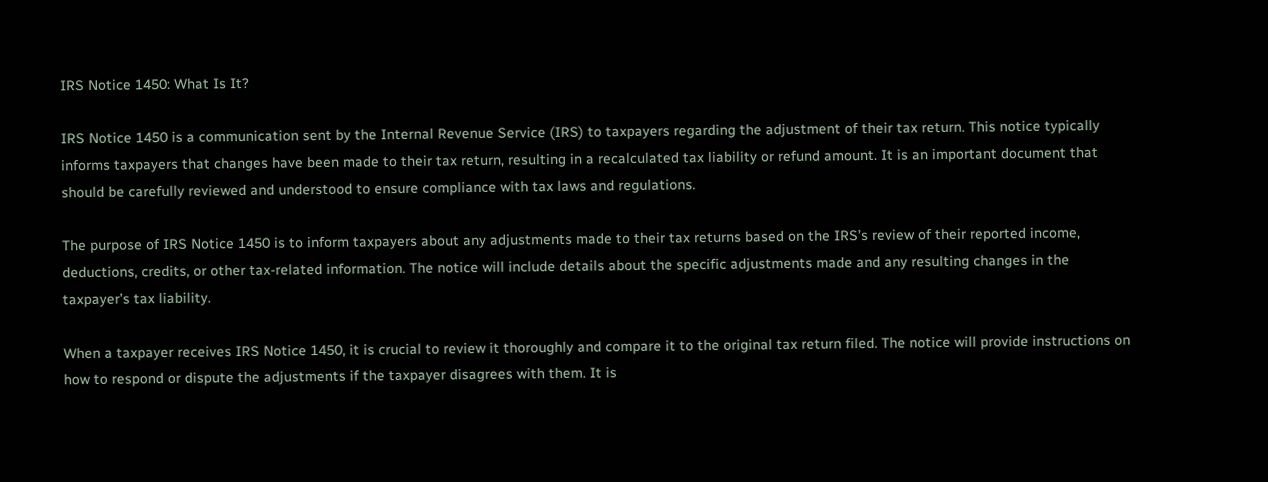IRS Notice 1450: What Is It?

IRS Notice 1450 is a communication sent by the Internal Revenue Service (IRS) to taxpayers regarding the adjustment of their tax return. This notice typically informs taxpayers that changes have been made to their tax return, resulting in a recalculated tax liability or refund amount. It is an important document that should be carefully reviewed and understood to ensure compliance with tax laws and regulations.

The purpose of IRS Notice 1450 is to inform taxpayers about any adjustments made to their tax returns based on the IRS’s review of their reported income, deductions, credits, or other tax-related information. The notice will include details about the specific adjustments made and any resulting changes in the taxpayer’s tax liability.

When a taxpayer receives IRS Notice 1450, it is crucial to review it thoroughly and compare it to the original tax return filed. The notice will provide instructions on how to respond or dispute the adjustments if the taxpayer disagrees with them. It is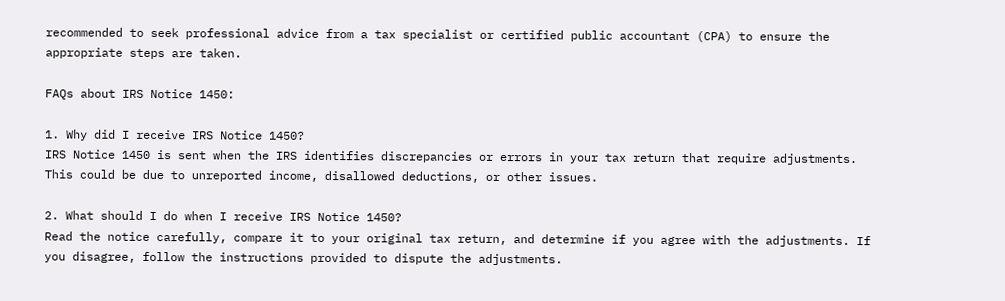recommended to seek professional advice from a tax specialist or certified public accountant (CPA) to ensure the appropriate steps are taken.

FAQs about IRS Notice 1450:

1. Why did I receive IRS Notice 1450?
IRS Notice 1450 is sent when the IRS identifies discrepancies or errors in your tax return that require adjustments. This could be due to unreported income, disallowed deductions, or other issues.

2. What should I do when I receive IRS Notice 1450?
Read the notice carefully, compare it to your original tax return, and determine if you agree with the adjustments. If you disagree, follow the instructions provided to dispute the adjustments.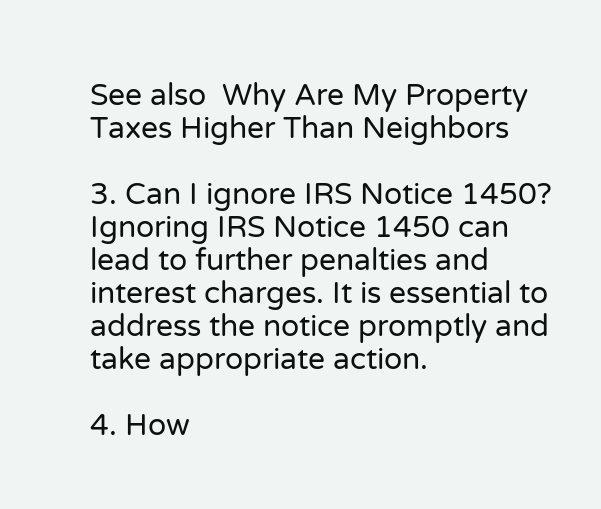See also  Why Are My Property Taxes Higher Than Neighbors

3. Can I ignore IRS Notice 1450?
Ignoring IRS Notice 1450 can lead to further penalties and interest charges. It is essential to address the notice promptly and take appropriate action.

4. How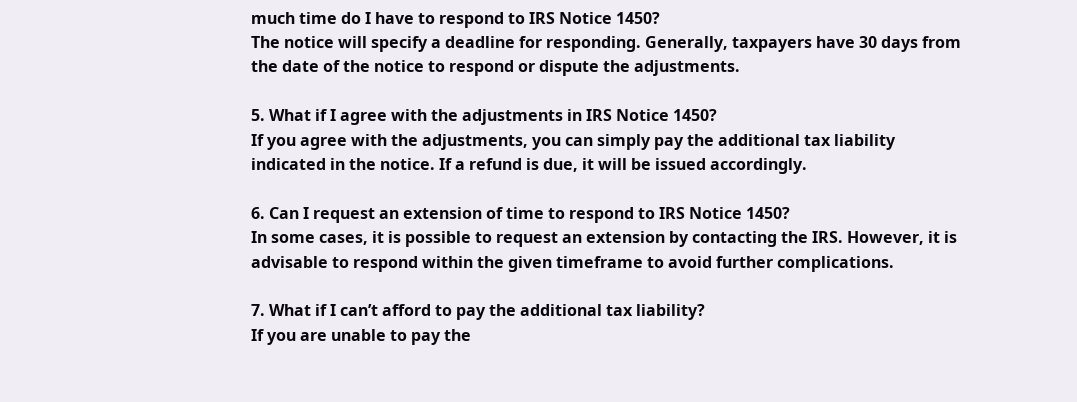much time do I have to respond to IRS Notice 1450?
The notice will specify a deadline for responding. Generally, taxpayers have 30 days from the date of the notice to respond or dispute the adjustments.

5. What if I agree with the adjustments in IRS Notice 1450?
If you agree with the adjustments, you can simply pay the additional tax liability indicated in the notice. If a refund is due, it will be issued accordingly.

6. Can I request an extension of time to respond to IRS Notice 1450?
In some cases, it is possible to request an extension by contacting the IRS. However, it is advisable to respond within the given timeframe to avoid further complications.

7. What if I can’t afford to pay the additional tax liability?
If you are unable to pay the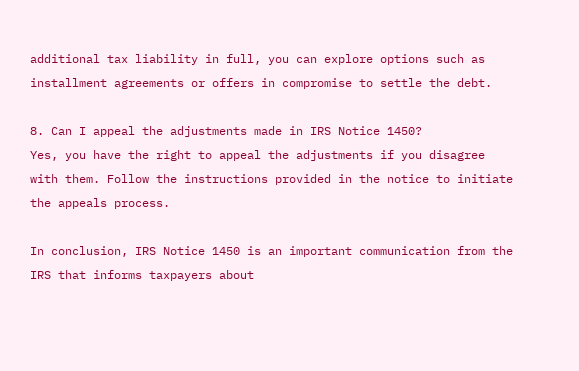additional tax liability in full, you can explore options such as installment agreements or offers in compromise to settle the debt.

8. Can I appeal the adjustments made in IRS Notice 1450?
Yes, you have the right to appeal the adjustments if you disagree with them. Follow the instructions provided in the notice to initiate the appeals process.

In conclusion, IRS Notice 1450 is an important communication from the IRS that informs taxpayers about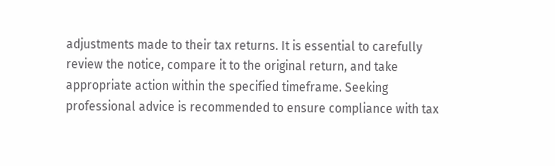adjustments made to their tax returns. It is essential to carefully review the notice, compare it to the original return, and take appropriate action within the specified timeframe. Seeking professional advice is recommended to ensure compliance with tax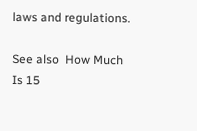laws and regulations.

See also  How Much Is 15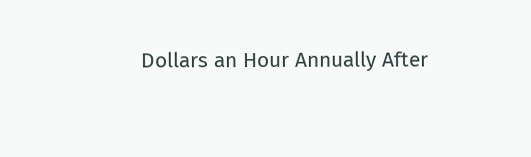Dollars an Hour Annually After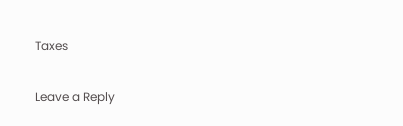Taxes

Leave a Reply